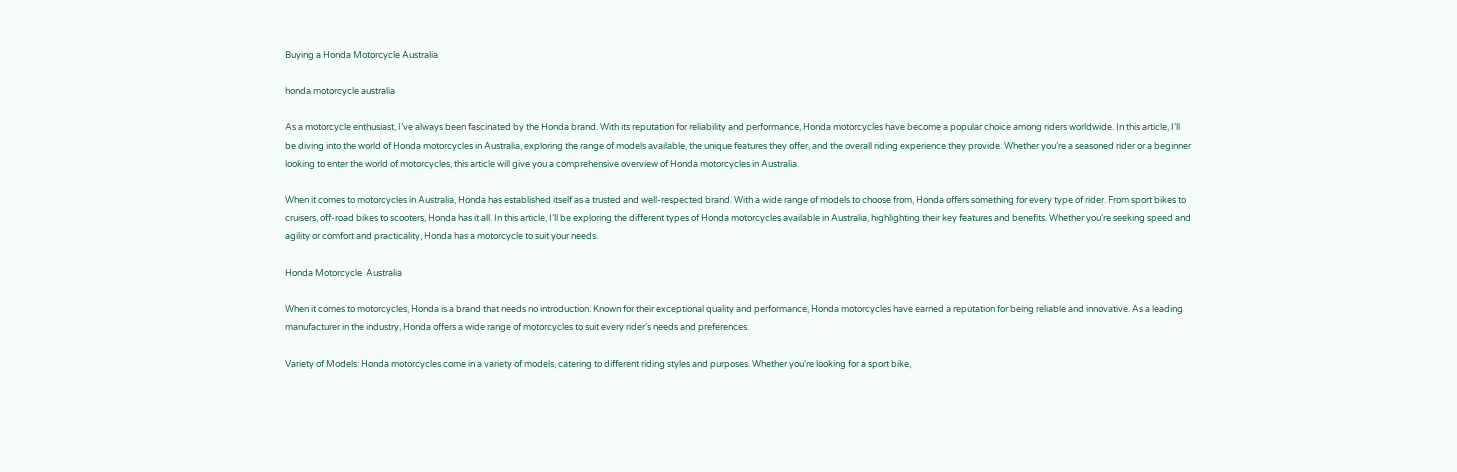Buying a Honda Motorcycle Australia

honda motorcycle australia

As a motorcycle enthusiast, I’ve always been fascinated by the Honda brand. With its reputation for reliability and performance, Honda motorcycles have become a popular choice among riders worldwide. In this article, I’ll be diving into the world of Honda motorcycles in Australia, exploring the range of models available, the unique features they offer, and the overall riding experience they provide. Whether you’re a seasoned rider or a beginner looking to enter the world of motorcycles, this article will give you a comprehensive overview of Honda motorcycles in Australia.

When it comes to motorcycles in Australia, Honda has established itself as a trusted and well-respected brand. With a wide range of models to choose from, Honda offers something for every type of rider. From sport bikes to cruisers, off-road bikes to scooters, Honda has it all. In this article, I’ll be exploring the different types of Honda motorcycles available in Australia, highlighting their key features and benefits. Whether you’re seeking speed and agility or comfort and practicality, Honda has a motorcycle to suit your needs.

Honda Motorcycle  Australia

When it comes to motorcycles, Honda is a brand that needs no introduction. Known for their exceptional quality and performance, Honda motorcycles have earned a reputation for being reliable and innovative. As a leading manufacturer in the industry, Honda offers a wide range of motorcycles to suit every rider’s needs and preferences.

Variety of Models: Honda motorcycles come in a variety of models, catering to different riding styles and purposes. Whether you’re looking for a sport bike,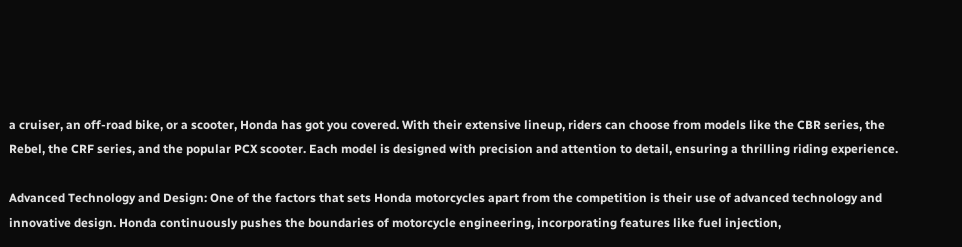a cruiser, an off-road bike, or a scooter, Honda has got you covered. With their extensive lineup, riders can choose from models like the CBR series, the Rebel, the CRF series, and the popular PCX scooter. Each model is designed with precision and attention to detail, ensuring a thrilling riding experience.

Advanced Technology and Design: One of the factors that sets Honda motorcycles apart from the competition is their use of advanced technology and innovative design. Honda continuously pushes the boundaries of motorcycle engineering, incorporating features like fuel injection,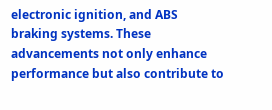electronic ignition, and ABS braking systems. These advancements not only enhance performance but also contribute to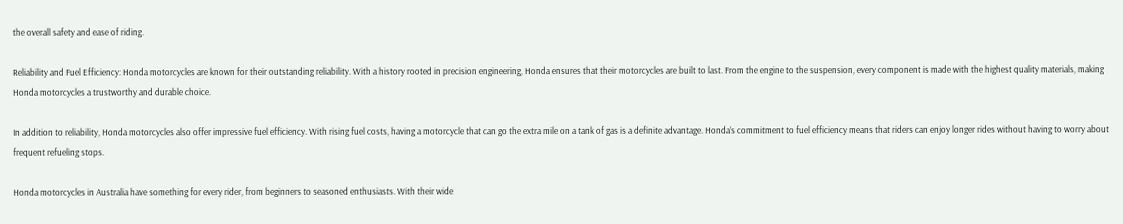the overall safety and ease of riding.

Reliability and Fuel Efficiency: Honda motorcycles are known for their outstanding reliability. With a history rooted in precision engineering, Honda ensures that their motorcycles are built to last. From the engine to the suspension, every component is made with the highest quality materials, making Honda motorcycles a trustworthy and durable choice.

In addition to reliability, Honda motorcycles also offer impressive fuel efficiency. With rising fuel costs, having a motorcycle that can go the extra mile on a tank of gas is a definite advantage. Honda’s commitment to fuel efficiency means that riders can enjoy longer rides without having to worry about frequent refueling stops.

Honda motorcycles in Australia have something for every rider, from beginners to seasoned enthusiasts. With their wide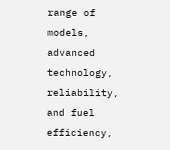range of models, advanced technology, reliability, and fuel efficiency,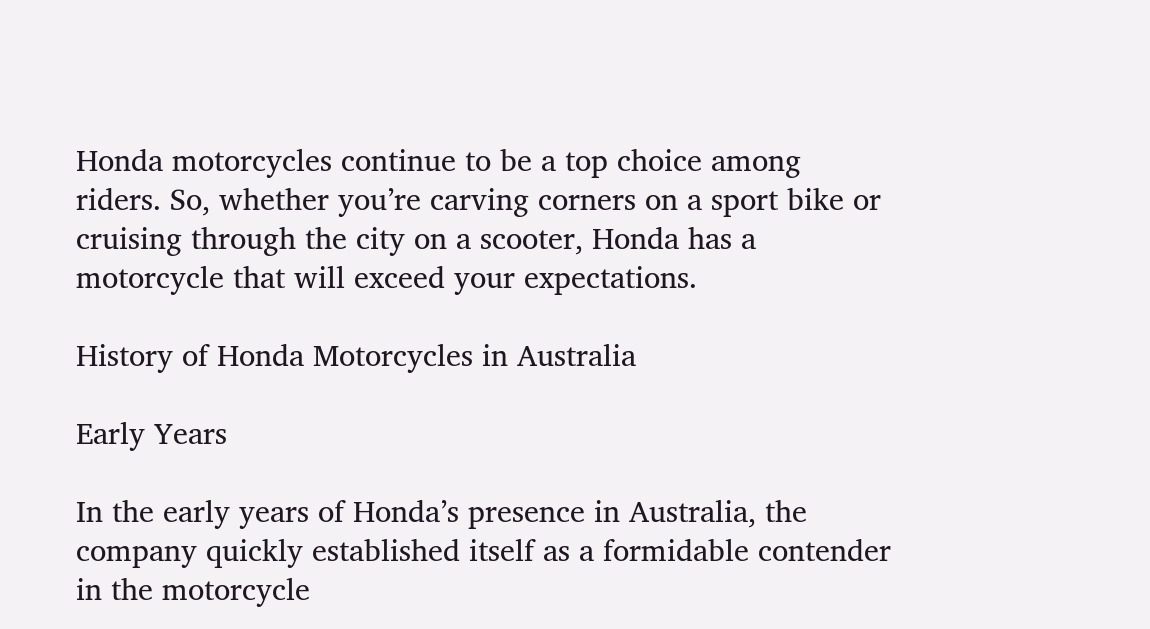Honda motorcycles continue to be a top choice among riders. So, whether you’re carving corners on a sport bike or cruising through the city on a scooter, Honda has a motorcycle that will exceed your expectations.

History of Honda Motorcycles in Australia

Early Years

In the early years of Honda’s presence in Australia, the company quickly established itself as a formidable contender in the motorcycle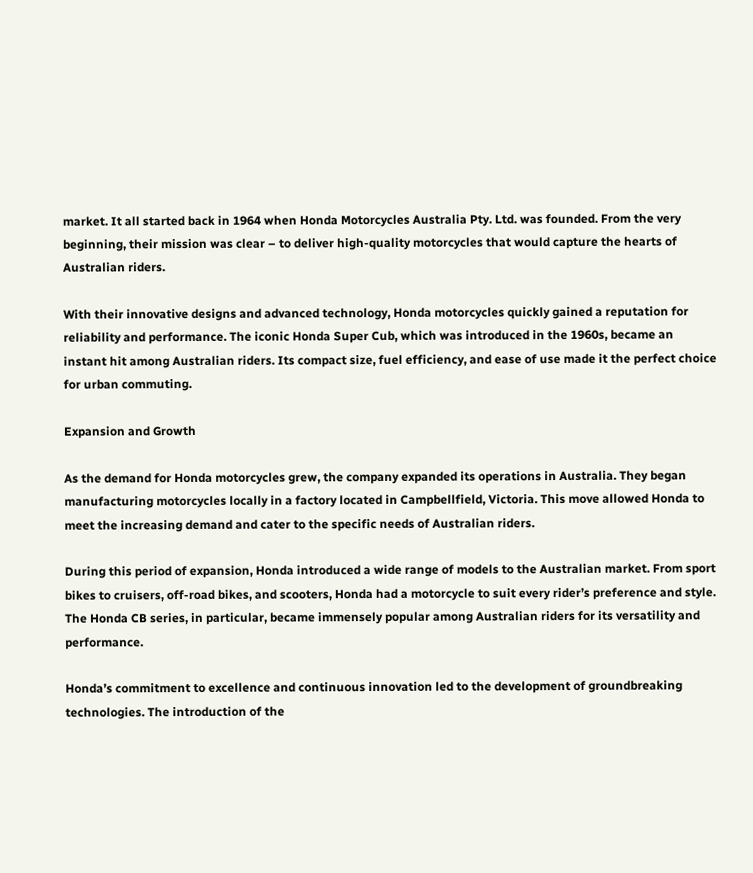market. It all started back in 1964 when Honda Motorcycles Australia Pty. Ltd. was founded. From the very beginning, their mission was clear – to deliver high-quality motorcycles that would capture the hearts of Australian riders.

With their innovative designs and advanced technology, Honda motorcycles quickly gained a reputation for reliability and performance. The iconic Honda Super Cub, which was introduced in the 1960s, became an instant hit among Australian riders. Its compact size, fuel efficiency, and ease of use made it the perfect choice for urban commuting.

Expansion and Growth

As the demand for Honda motorcycles grew, the company expanded its operations in Australia. They began manufacturing motorcycles locally in a factory located in Campbellfield, Victoria. This move allowed Honda to meet the increasing demand and cater to the specific needs of Australian riders.

During this period of expansion, Honda introduced a wide range of models to the Australian market. From sport bikes to cruisers, off-road bikes, and scooters, Honda had a motorcycle to suit every rider’s preference and style. The Honda CB series, in particular, became immensely popular among Australian riders for its versatility and performance.

Honda’s commitment to excellence and continuous innovation led to the development of groundbreaking technologies. The introduction of the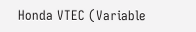Honda VTEC (Variable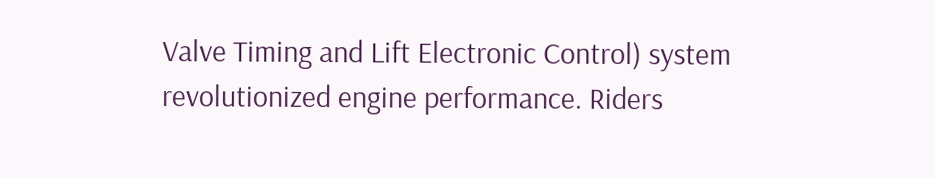Valve Timing and Lift Electronic Control) system revolutionized engine performance. Riders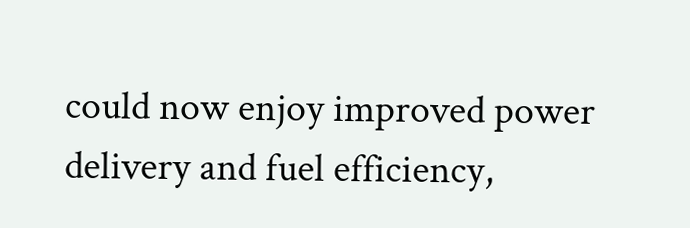could now enjoy improved power delivery and fuel efficiency,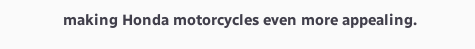making Honda motorcycles even more appealing.